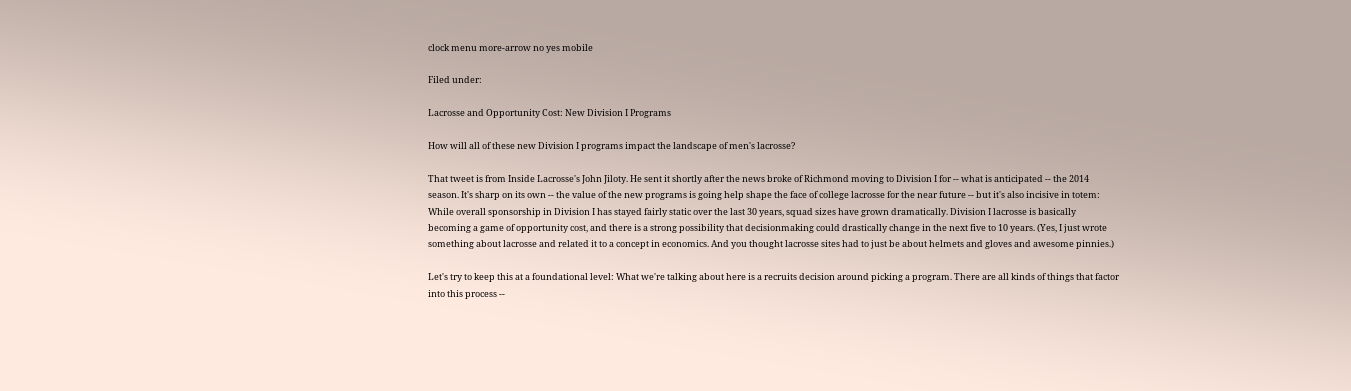clock menu more-arrow no yes mobile

Filed under:

Lacrosse and Opportunity Cost: New Division I Programs

How will all of these new Division I programs impact the landscape of men's lacrosse?

That tweet is from Inside Lacrosse's John Jiloty. He sent it shortly after the news broke of Richmond moving to Division I for -- what is anticipated -- the 2014 season. It's sharp on its own -- the value of the new programs is going help shape the face of college lacrosse for the near future -- but it's also incisive in totem: While overall sponsorship in Division I has stayed fairly static over the last 30 years, squad sizes have grown dramatically. Division I lacrosse is basically becoming a game of opportunity cost, and there is a strong possibility that decisionmaking could drastically change in the next five to 10 years. (Yes, I just wrote something about lacrosse and related it to a concept in economics. And you thought lacrosse sites had to just be about helmets and gloves and awesome pinnies.)

Let's try to keep this at a foundational level: What we're talking about here is a recruits decision around picking a program. There are all kinds of things that factor into this process --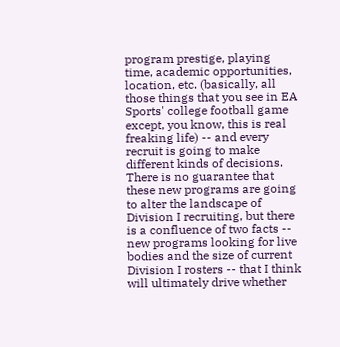program prestige, playing time, academic opportunities, location, etc. (basically, all those things that you see in EA Sports' college football game except, you know, this is real freaking life) -- and every recruit is going to make different kinds of decisions. There is no guarantee that these new programs are going to alter the landscape of Division I recruiting, but there is a confluence of two facts -- new programs looking for live bodies and the size of current Division I rosters -- that I think will ultimately drive whether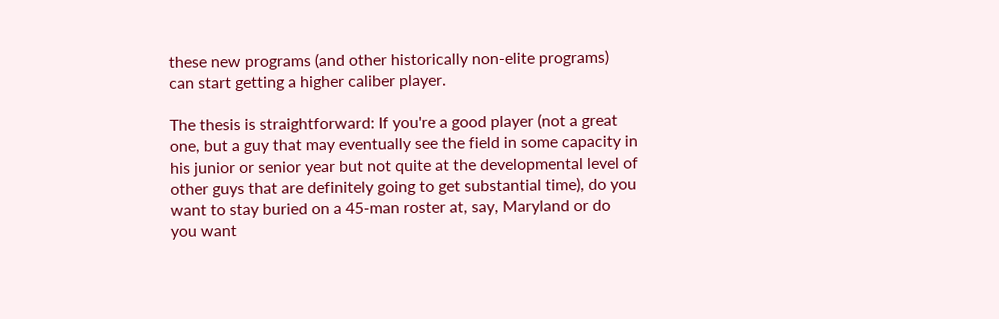these new programs (and other historically non-elite programs) can start getting a higher caliber player.

The thesis is straightforward: If you're a good player (not a great one, but a guy that may eventually see the field in some capacity in his junior or senior year but not quite at the developmental level of other guys that are definitely going to get substantial time), do you want to stay buried on a 45-man roster at, say, Maryland or do you want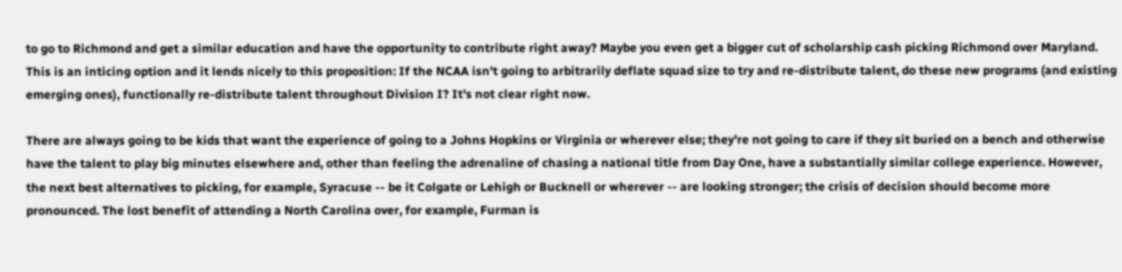to go to Richmond and get a similar education and have the opportunity to contribute right away? Maybe you even get a bigger cut of scholarship cash picking Richmond over Maryland. This is an inticing option and it lends nicely to this proposition: If the NCAA isn't going to arbitrarily deflate squad size to try and re-distribute talent, do these new programs (and existing emerging ones), functionally re-distribute talent throughout Division I? It's not clear right now.

There are always going to be kids that want the experience of going to a Johns Hopkins or Virginia or wherever else; they're not going to care if they sit buried on a bench and otherwise have the talent to play big minutes elsewhere and, other than feeling the adrenaline of chasing a national title from Day One, have a substantially similar college experience. However, the next best alternatives to picking, for example, Syracuse -- be it Colgate or Lehigh or Bucknell or wherever -- are looking stronger; the crisis of decision should become more pronounced. The lost benefit of attending a North Carolina over, for example, Furman is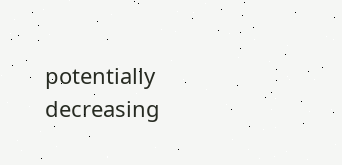potentially decreasing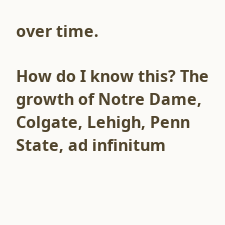over time.

How do I know this? The growth of Notre Dame, Colgate, Lehigh, Penn State, ad infinitum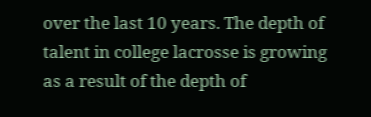over the last 10 years. The depth of talent in college lacrosse is growing as a result of the depth of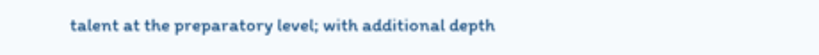talent at the preparatory level; with additional depth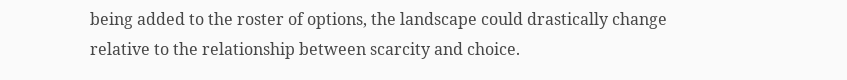being added to the roster of options, the landscape could drastically change relative to the relationship between scarcity and choice.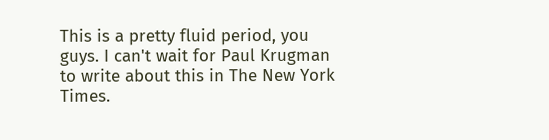This is a pretty fluid period, you guys. I can't wait for Paul Krugman to write about this in The New York Times.